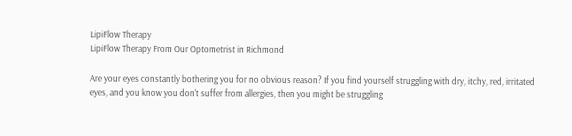LipiFlow Therapy
LipiFlow Therapy From Our Optometrist in Richmond

Are your eyes constantly bothering you for no obvious reason? If you find yourself struggling with dry, itchy, red, irritated eyes, and you know you don't suffer from allergies, then you might be struggling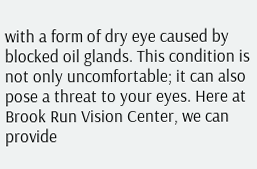with a form of dry eye caused by blocked oil glands. This condition is not only uncomfortable; it can also pose a threat to your eyes. Here at Brook Run Vision Center, we can provide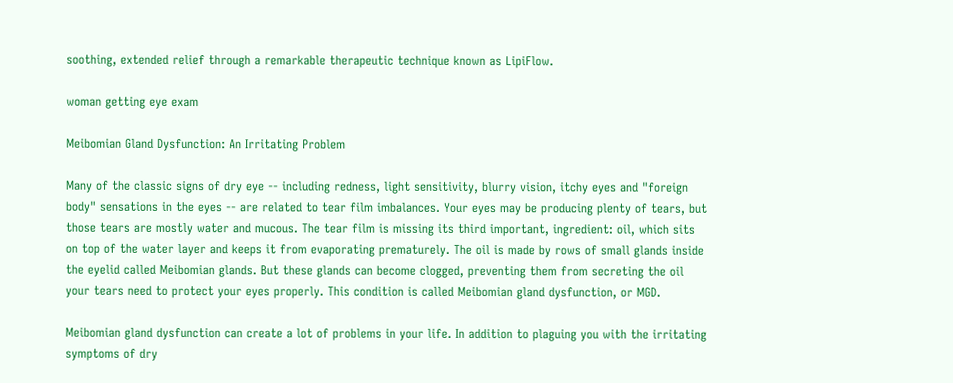soothing, extended relief through a remarkable therapeutic technique known as LipiFlow.

woman getting eye exam

Meibomian Gland Dysfunction: An Irritating Problem

Many of the classic signs of dry eye -- including redness, light sensitivity, blurry vision, itchy eyes and "foreign body" sensations in the eyes -- are related to tear film imbalances. Your eyes may be producing plenty of tears, but those tears are mostly water and mucous. The tear film is missing its third important, ingredient: oil, which sits on top of the water layer and keeps it from evaporating prematurely. The oil is made by rows of small glands inside the eyelid called Meibomian glands. But these glands can become clogged, preventing them from secreting the oil your tears need to protect your eyes properly. This condition is called Meibomian gland dysfunction, or MGD.

Meibomian gland dysfunction can create a lot of problems in your life. In addition to plaguing you with the irritating symptoms of dry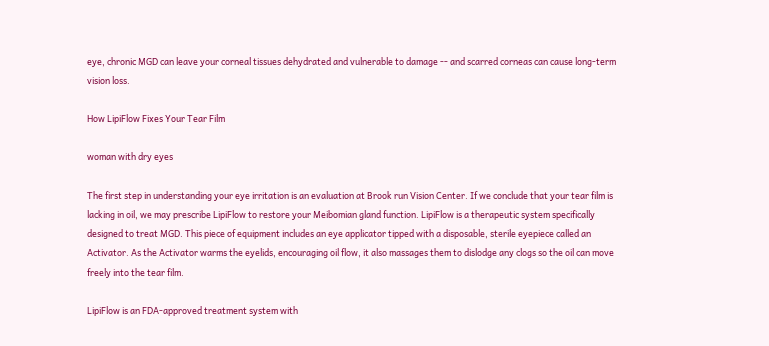eye, chronic MGD can leave your corneal tissues dehydrated and vulnerable to damage -- and scarred corneas can cause long-term vision loss.

How LipiFlow Fixes Your Tear Film

woman with dry eyes

The first step in understanding your eye irritation is an evaluation at Brook run Vision Center. If we conclude that your tear film is lacking in oil, we may prescribe LipiFlow to restore your Meibomian gland function. LipiFlow is a therapeutic system specifically designed to treat MGD. This piece of equipment includes an eye applicator tipped with a disposable, sterile eyepiece called an Activator. As the Activator warms the eyelids, encouraging oil flow, it also massages them to dislodge any clogs so the oil can move freely into the tear film.

LipiFlow is an FDA-approved treatment system with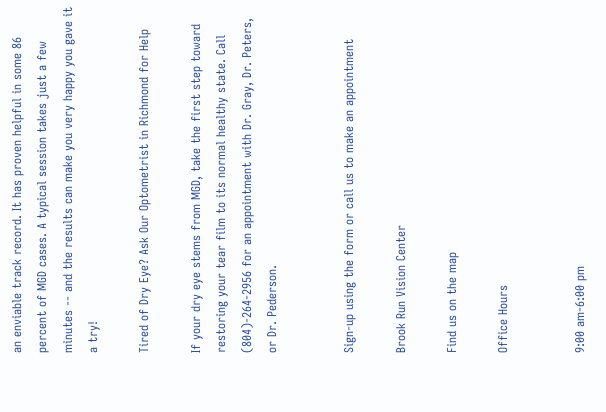an enviable track record. It has proven helpful in some 86 percent of MGD cases. A typical session takes just a few minutes -- and the results can make you very happy you gave it a try!

Tired of Dry Eye? Ask Our Optometrist in Richmond for Help

If your dry eye stems from MGD, take the first step toward restoring your tear film to its normal healthy state. Call (804)-264-2956 for an appointment with Dr. Gray, Dr. Peters, or Dr. Pederson.


Sign-up using the form or call us to make an appointment

Brook Run Vision Center

Find us on the map

Office Hours


9:00 am-6:00 pm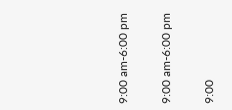9:00 am-6:00 pm


9:00 am-6:00 pm


9:00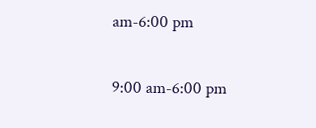am-6:00 pm


9:00 am-6:00 pm